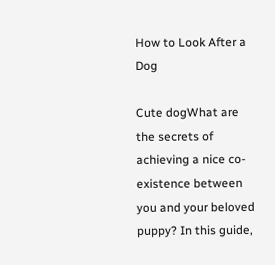How to Look After a Dog

Cute dogWhat are the secrets of achieving a nice co-existence between you and your beloved puppy? In this guide,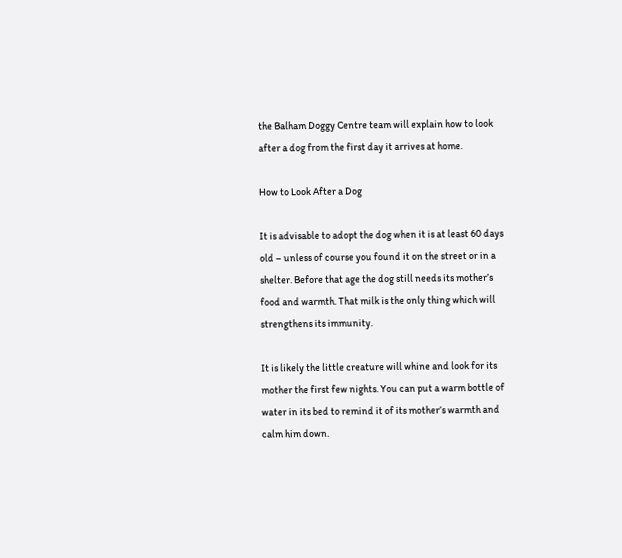the Balham Doggy Centre team will explain how to look after a dog from the first day it arrives at home.

How to Look After a Dog

It is advisable to adopt the dog when it is at least 60 days old – unless of course you found it on the street or in a shelter. Before that age the dog still needs its mother’s food and warmth. That milk is the only thing which will strengthens its immunity.

It is likely the little creature will whine and look for its mother the first few nights. You can put a warm bottle of water in its bed to remind it of its mother’s warmth and calm him down.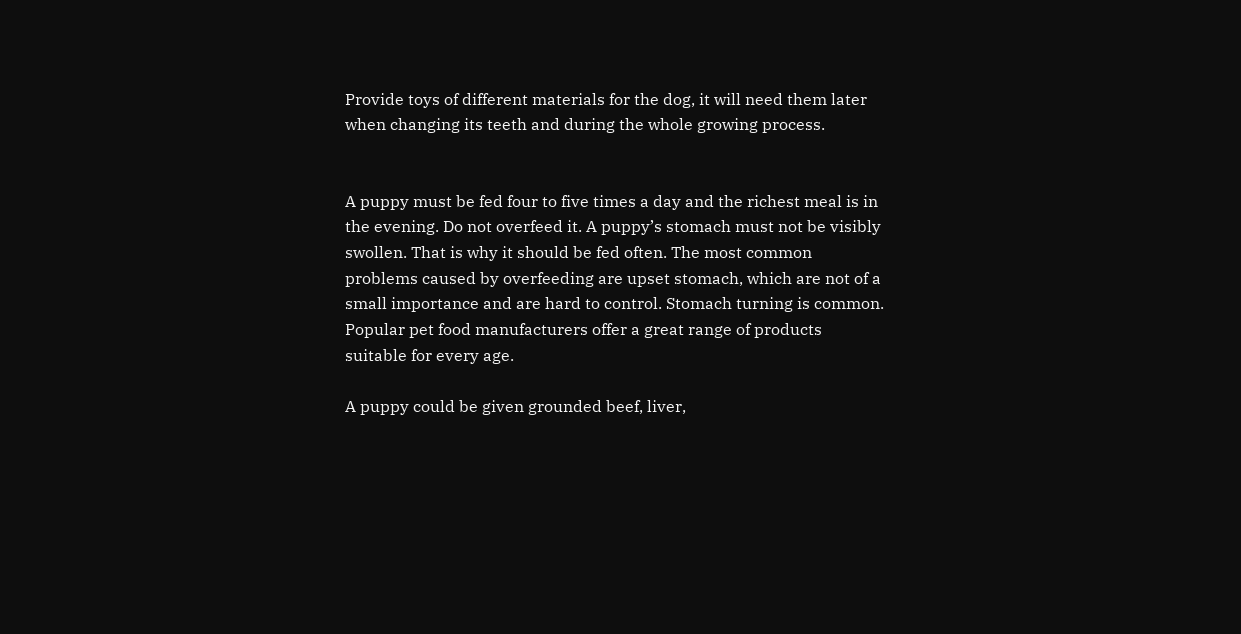Provide toys of different materials for the dog, it will need them later when changing its teeth and during the whole growing process.


A puppy must be fed four to five times a day and the richest meal is in the evening. Do not overfeed it. A puppy’s stomach must not be visibly swollen. That is why it should be fed often. The most common problems caused by overfeeding are upset stomach, which are not of a small importance and are hard to control. Stomach turning is common. Popular pet food manufacturers offer a great range of products suitable for every age.

A puppy could be given grounded beef, liver,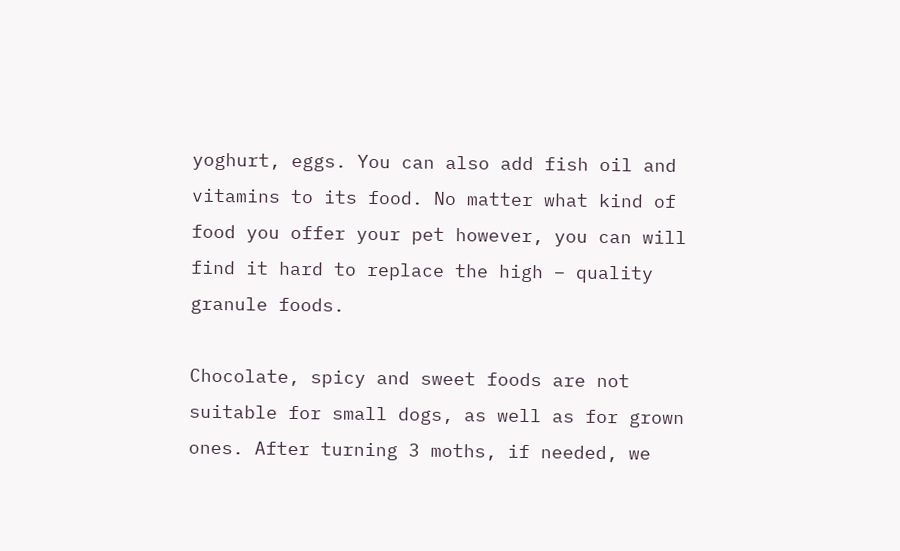yoghurt, eggs. You can also add fish oil and vitamins to its food. No matter what kind of food you offer your pet however, you can will find it hard to replace the high – quality granule foods.

Chocolate, spicy and sweet foods are not suitable for small dogs, as well as for grown ones. After turning 3 moths, if needed, we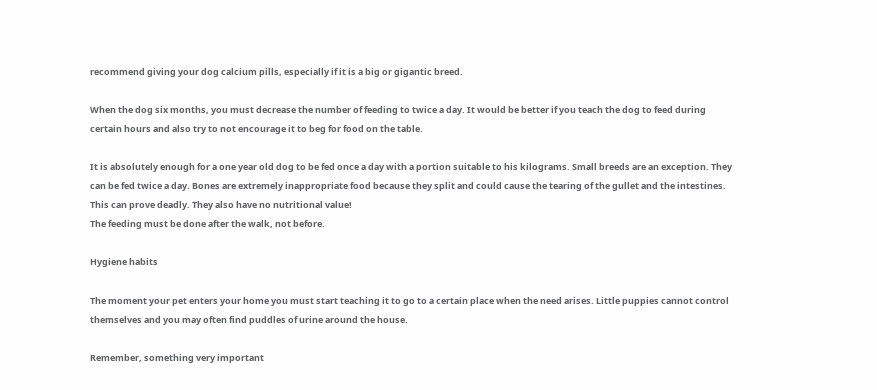recommend giving your dog calcium pills, especially if it is a big or gigantic breed.

When the dog six months, you must decrease the number of feeding to twice a day. It would be better if you teach the dog to feed during certain hours and also try to not encourage it to beg for food on the table.

It is absolutely enough for a one year old dog to be fed once a day with a portion suitable to his kilograms. Small breeds are an exception. They can be fed twice a day. Bones are extremely inappropriate food because they split and could cause the tearing of the gullet and the intestines. This can prove deadly. They also have no nutritional value!
The feeding must be done after the walk, not before.

Hygiene habits

The moment your pet enters your home you must start teaching it to go to a certain place when the need arises. Little puppies cannot control themselves and you may often find puddles of urine around the house.

Remember, something very important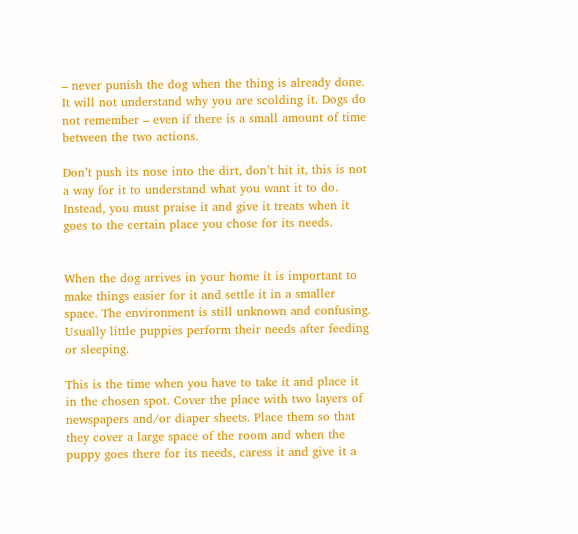– never punish the dog when the thing is already done. It will not understand why you are scolding it. Dogs do not remember – even if there is a small amount of time between the two actions.

Don’t push its nose into the dirt, don’t hit it, this is not a way for it to understand what you want it to do. Instead, you must praise it and give it treats when it goes to the certain place you chose for its needs.


When the dog arrives in your home it is important to make things easier for it and settle it in a smaller space. The environment is still unknown and confusing. Usually little puppies perform their needs after feeding or sleeping.

This is the time when you have to take it and place it in the chosen spot. Cover the place with two layers of newspapers and/or diaper sheets. Place them so that they cover a large space of the room and when the puppy goes there for its needs, caress it and give it a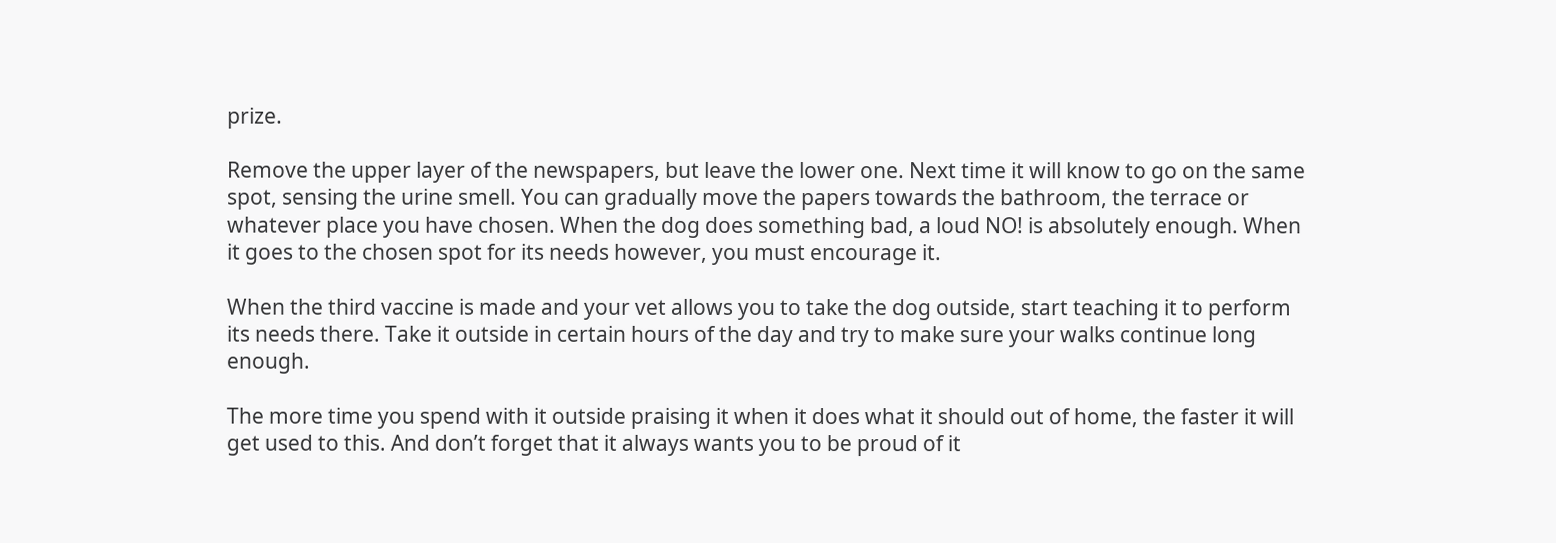prize.

Remove the upper layer of the newspapers, but leave the lower one. Next time it will know to go on the same spot, sensing the urine smell. You can gradually move the papers towards the bathroom, the terrace or whatever place you have chosen. When the dog does something bad, a loud NO! is absolutely enough. When it goes to the chosen spot for its needs however, you must encourage it.

When the third vaccine is made and your vet allows you to take the dog outside, start teaching it to perform its needs there. Take it outside in certain hours of the day and try to make sure your walks continue long enough.

The more time you spend with it outside praising it when it does what it should out of home, the faster it will get used to this. And don’t forget that it always wants you to be proud of it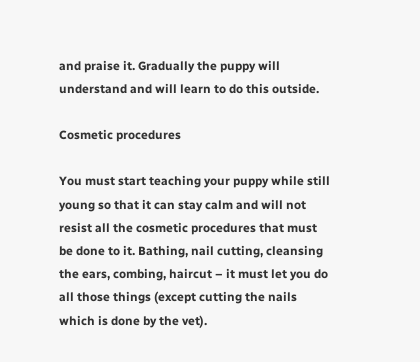and praise it. Gradually the puppy will understand and will learn to do this outside.

Cosmetic procedures

You must start teaching your puppy while still young so that it can stay calm and will not resist all the cosmetic procedures that must be done to it. Bathing, nail cutting, cleansing the ears, combing, haircut – it must let you do all those things (except cutting the nails which is done by the vet).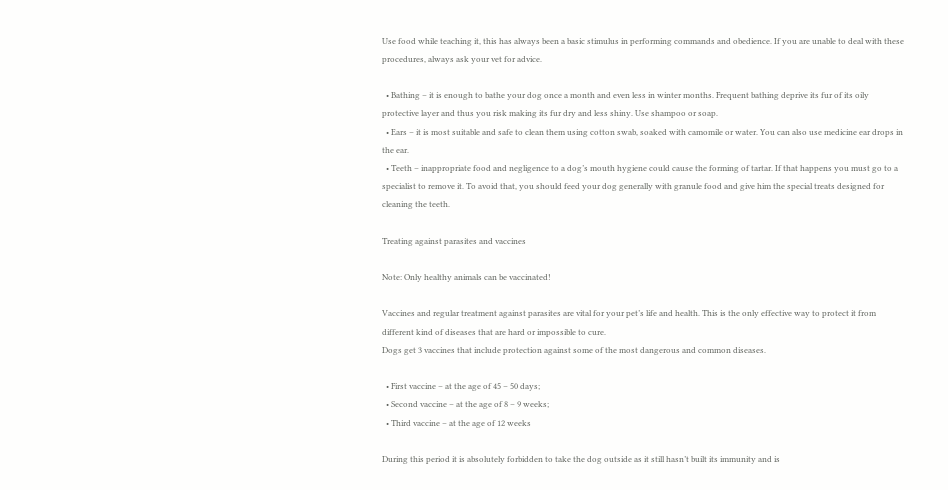Use food while teaching it, this has always been a basic stimulus in performing commands and obedience. If you are unable to deal with these procedures, always ask your vet for advice.

  • Bathing – it is enough to bathe your dog once a month and even less in winter months. Frequent bathing deprive its fur of its oily protective layer and thus you risk making its fur dry and less shiny. Use shampoo or soap.
  • Ears – it is most suitable and safe to clean them using cotton swab, soaked with camomile or water. You can also use medicine ear drops in the ear.
  • Teeth – inappropriate food and negligence to a dog’s mouth hygiene could cause the forming of tartar. If that happens you must go to a specialist to remove it. To avoid that, you should feed your dog generally with granule food and give him the special treats designed for cleaning the teeth.

Treating against parasites and vaccines

Note: Only healthy animals can be vaccinated!

Vaccines and regular treatment against parasites are vital for your pet’s life and health. This is the only effective way to protect it from different kind of diseases that are hard or impossible to cure.
Dogs get 3 vaccines that include protection against some of the most dangerous and common diseases.

  • First vaccine – at the age of 45 – 50 days;
  • Second vaccine – at the age of 8 – 9 weeks;
  • Third vaccine – at the age of 12 weeks

During this period it is absolutely forbidden to take the dog outside as it still hasn’t built its immunity and is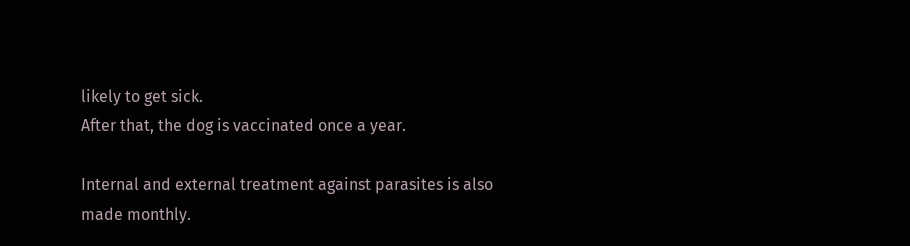likely to get sick.
After that, the dog is vaccinated once a year.

Internal and external treatment against parasites is also made monthly.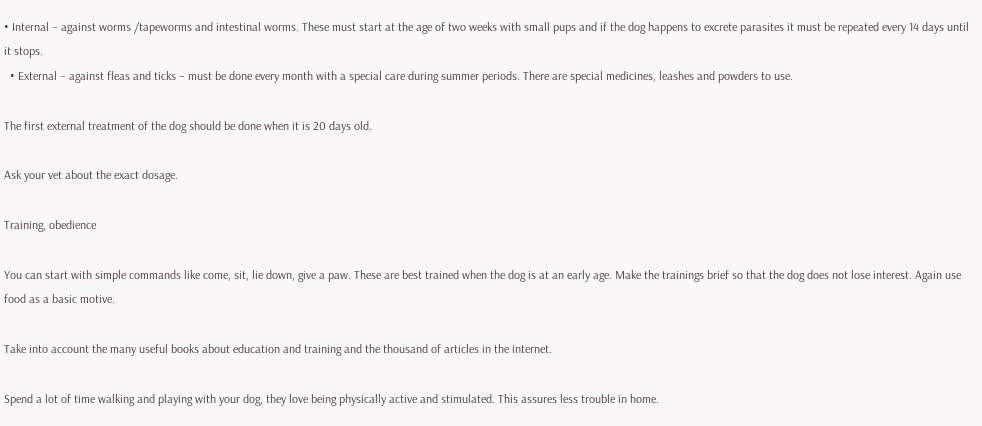• Internal – against worms /tapeworms and intestinal worms. These must start at the age of two weeks with small pups and if the dog happens to excrete parasites it must be repeated every 14 days until it stops.
  • External – against fleas and ticks – must be done every month with a special care during summer periods. There are special medicines, leashes and powders to use.

The first external treatment of the dog should be done when it is 20 days old.

Ask your vet about the exact dosage.

Training, obedience

You can start with simple commands like come, sit, lie down, give a paw. These are best trained when the dog is at an early age. Make the trainings brief so that the dog does not lose interest. Again use food as a basic motive.

Take into account the many useful books about education and training and the thousand of articles in the internet.

Spend a lot of time walking and playing with your dog, they love being physically active and stimulated. This assures less trouble in home.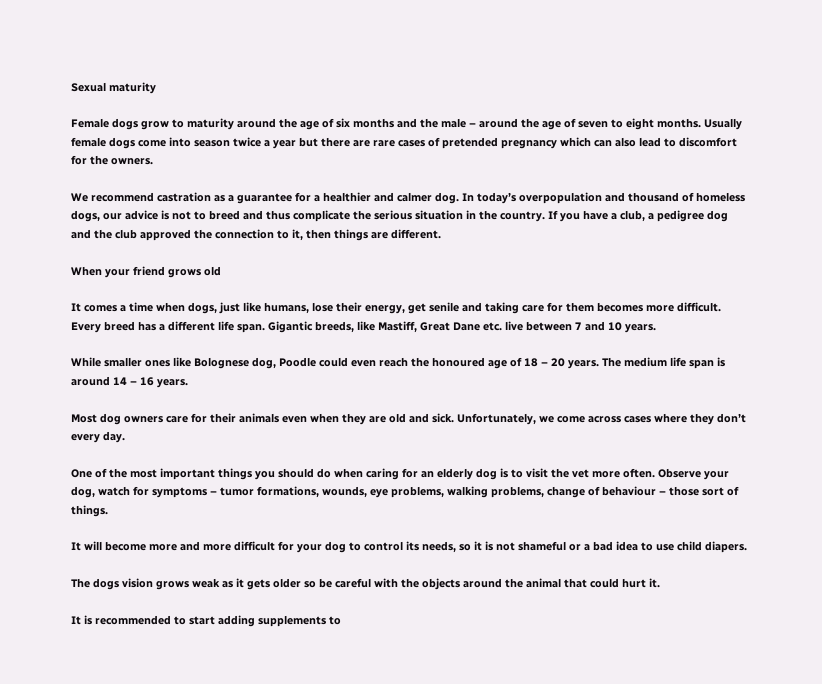Sexual maturity

Female dogs grow to maturity around the age of six months and the male – around the age of seven to eight months. Usually female dogs come into season twice a year but there are rare cases of pretended pregnancy which can also lead to discomfort for the owners.

We recommend castration as a guarantee for a healthier and calmer dog. In today’s overpopulation and thousand of homeless dogs, our advice is not to breed and thus complicate the serious situation in the country. If you have a club, a pedigree dog and the club approved the connection to it, then things are different.

When your friend grows old

It comes a time when dogs, just like humans, lose their energy, get senile and taking care for them becomes more difficult. Every breed has a different life span. Gigantic breeds, like Mastiff, Great Dane etc. live between 7 and 10 years.

While smaller ones like Bolognese dog, Poodle could even reach the honoured age of 18 – 20 years. The medium life span is around 14 – 16 years.

Most dog owners care for their animals even when they are old and sick. Unfortunately, we come across cases where they don’t every day.

One of the most important things you should do when caring for an elderly dog is to visit the vet more often. Observe your dog, watch for symptoms – tumor formations, wounds, eye problems, walking problems, change of behaviour – those sort of things.

It will become more and more difficult for your dog to control its needs, so it is not shameful or a bad idea to use child diapers.

The dogs vision grows weak as it gets older so be careful with the objects around the animal that could hurt it.

It is recommended to start adding supplements to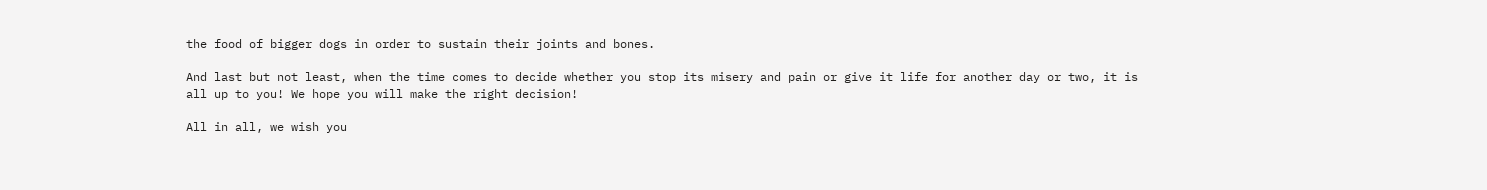the food of bigger dogs in order to sustain their joints and bones.

And last but not least, when the time comes to decide whether you stop its misery and pain or give it life for another day or two, it is all up to you! We hope you will make the right decision!

All in all, we wish you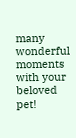many wonderful moments with your beloved pet!